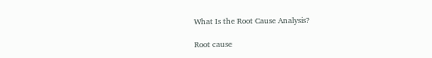What Is the Root Cause Analysis?

Root cause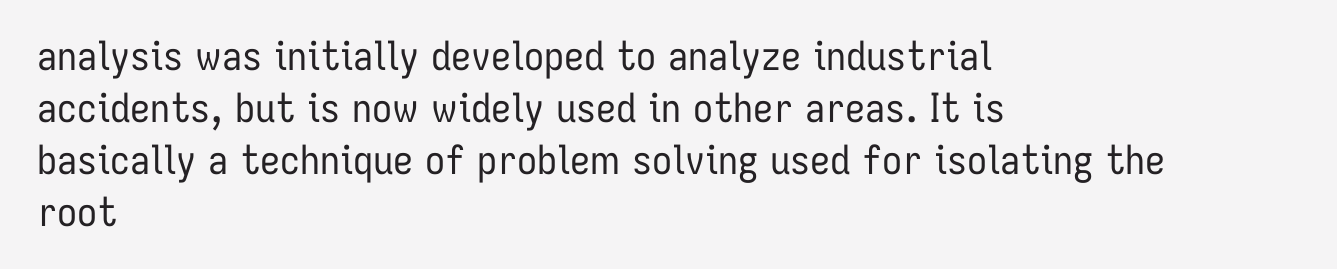analysis was initially developed to analyze industrial accidents, but is now widely used in other areas. It is basically a technique of problem solving used for isolating the root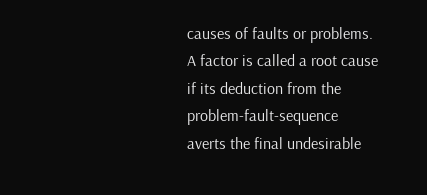causes of faults or problems. A factor is called a root cause if its deduction from the problem-fault-sequence averts the final undesirable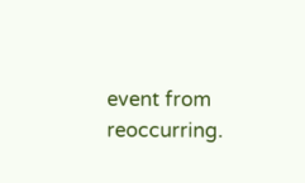event from reoccurring.